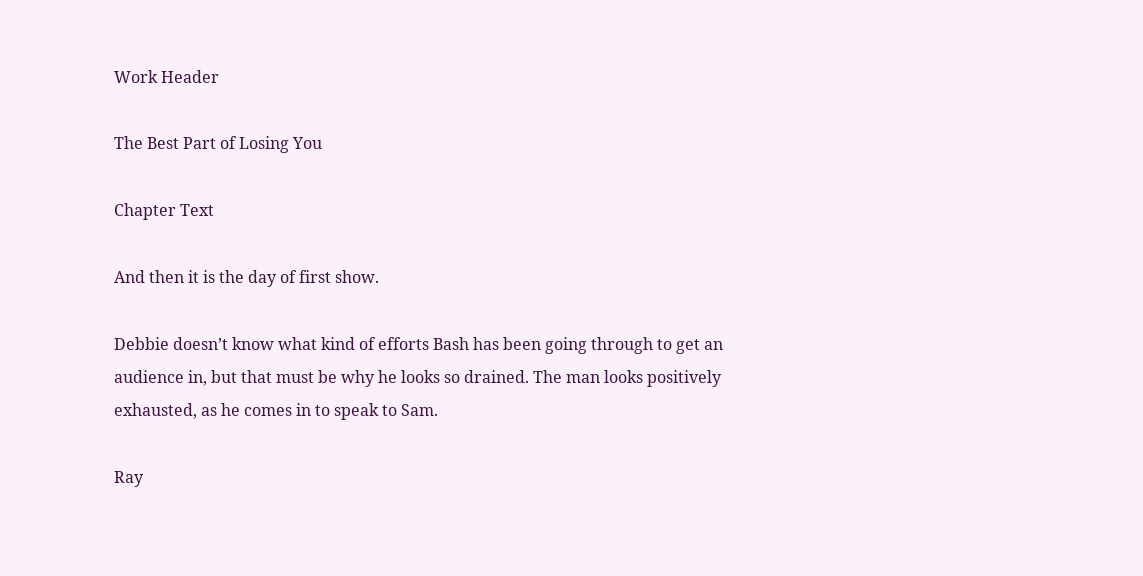Work Header

The Best Part of Losing You

Chapter Text

And then it is the day of first show.

Debbie doesn’t know what kind of efforts Bash has been going through to get an audience in, but that must be why he looks so drained. The man looks positively exhausted, as he comes in to speak to Sam.

Ray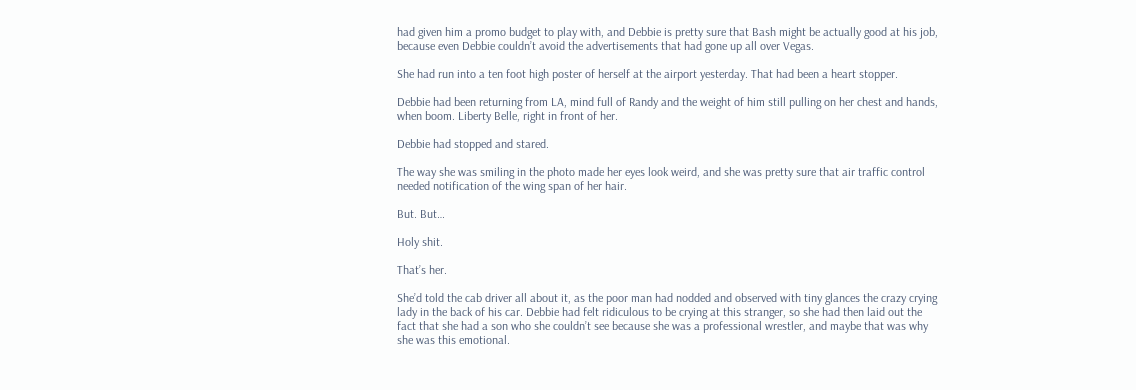had given him a promo budget to play with, and Debbie is pretty sure that Bash might be actually good at his job, because even Debbie couldn’t avoid the advertisements that had gone up all over Vegas.

She had run into a ten foot high poster of herself at the airport yesterday. That had been a heart stopper.

Debbie had been returning from LA, mind full of Randy and the weight of him still pulling on her chest and hands, when boom. Liberty Belle, right in front of her.

Debbie had stopped and stared.

The way she was smiling in the photo made her eyes look weird, and she was pretty sure that air traffic control needed notification of the wing span of her hair.

But. But…

Holy shit.

That’s her.

She’d told the cab driver all about it, as the poor man had nodded and observed with tiny glances the crazy crying lady in the back of his car. Debbie had felt ridiculous to be crying at this stranger, so she had then laid out the fact that she had a son who she couldn’t see because she was a professional wrestler, and maybe that was why she was this emotional.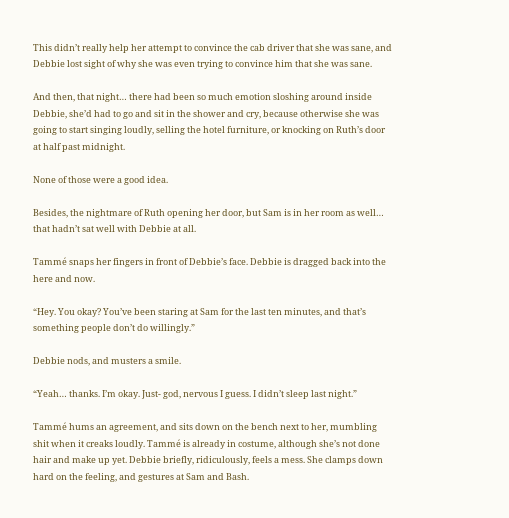This didn’t really help her attempt to convince the cab driver that she was sane, and Debbie lost sight of why she was even trying to convince him that she was sane.

And then, that night… there had been so much emotion sloshing around inside Debbie, she’d had to go and sit in the shower and cry, because otherwise she was going to start singing loudly, selling the hotel furniture, or knocking on Ruth’s door at half past midnight.

None of those were a good idea.

Besides, the nightmare of Ruth opening her door, but Sam is in her room as well… that hadn’t sat well with Debbie at all.

Tammé snaps her fingers in front of Debbie’s face. Debbie is dragged back into the here and now.

“Hey. You okay? You’ve been staring at Sam for the last ten minutes, and that’s something people don’t do willingly.”

Debbie nods, and musters a smile.

“Yeah… thanks. I’m okay. Just- god, nervous I guess. I didn’t sleep last night.”

Tammé hums an agreement, and sits down on the bench next to her, mumbling shit when it creaks loudly. Tammé is already in costume, although she’s not done hair and make up yet. Debbie briefly, ridiculously, feels a mess. She clamps down hard on the feeling, and gestures at Sam and Bash.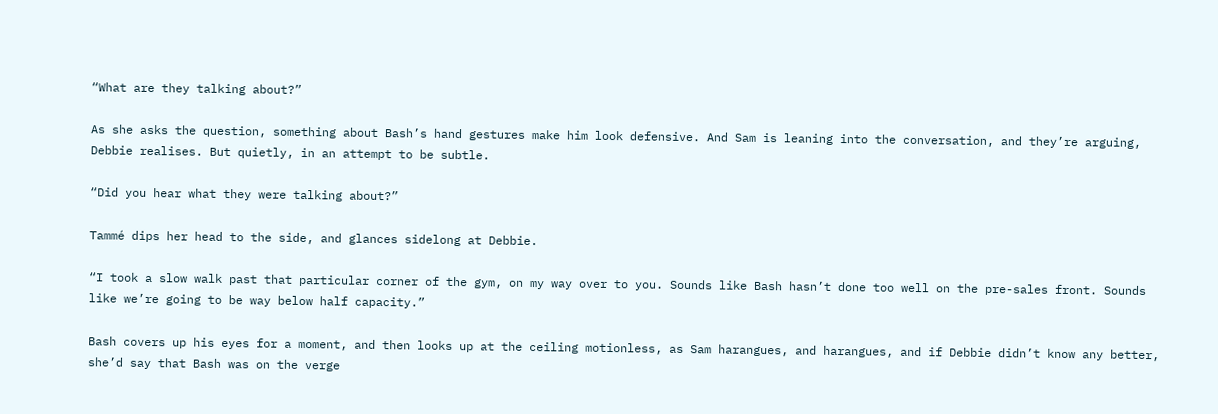“What are they talking about?”

As she asks the question, something about Bash’s hand gestures make him look defensive. And Sam is leaning into the conversation, and they’re arguing, Debbie realises. But quietly, in an attempt to be subtle.

“Did you hear what they were talking about?”

Tammé dips her head to the side, and glances sidelong at Debbie.

“I took a slow walk past that particular corner of the gym, on my way over to you. Sounds like Bash hasn’t done too well on the pre-sales front. Sounds like we’re going to be way below half capacity.”

Bash covers up his eyes for a moment, and then looks up at the ceiling motionless, as Sam harangues, and harangues, and if Debbie didn’t know any better, she’d say that Bash was on the verge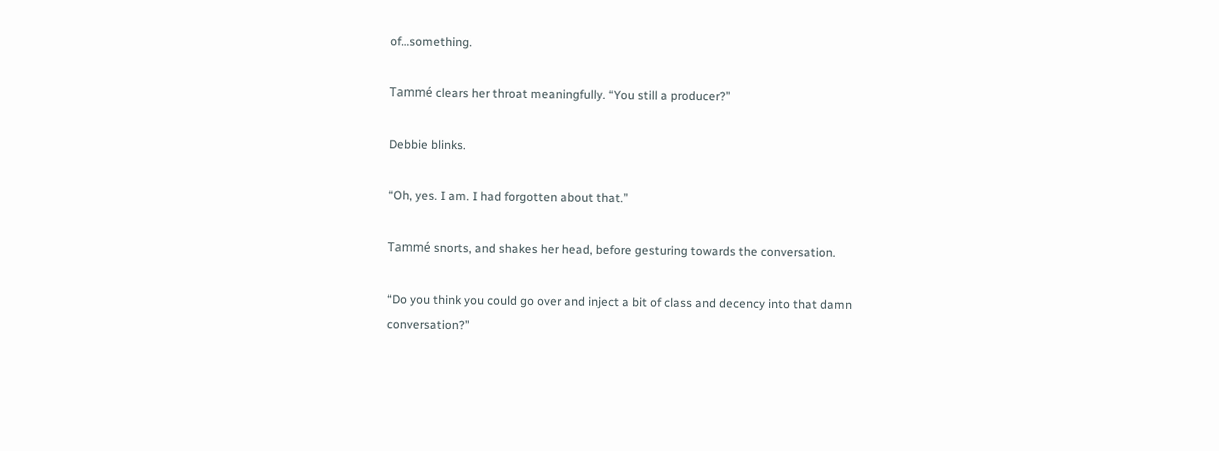of…something.

Tammé clears her throat meaningfully. “You still a producer?”

Debbie blinks.

“Oh, yes. I am. I had forgotten about that.”

Tammé snorts, and shakes her head, before gesturing towards the conversation.

“Do you think you could go over and inject a bit of class and decency into that damn conversation?”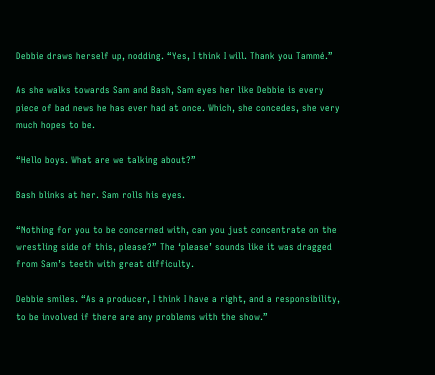Debbie draws herself up, nodding. “Yes, I think I will. Thank you Tammé.”

As she walks towards Sam and Bash, Sam eyes her like Debbie is every piece of bad news he has ever had at once. Which, she concedes, she very much hopes to be.

“Hello boys. What are we talking about?”

Bash blinks at her. Sam rolls his eyes.

“Nothing for you to be concerned with, can you just concentrate on the wrestling side of this, please?” The ‘please’ sounds like it was dragged from Sam’s teeth with great difficulty.

Debbie smiles. “As a producer, I think I have a right, and a responsibility, to be involved if there are any problems with the show.”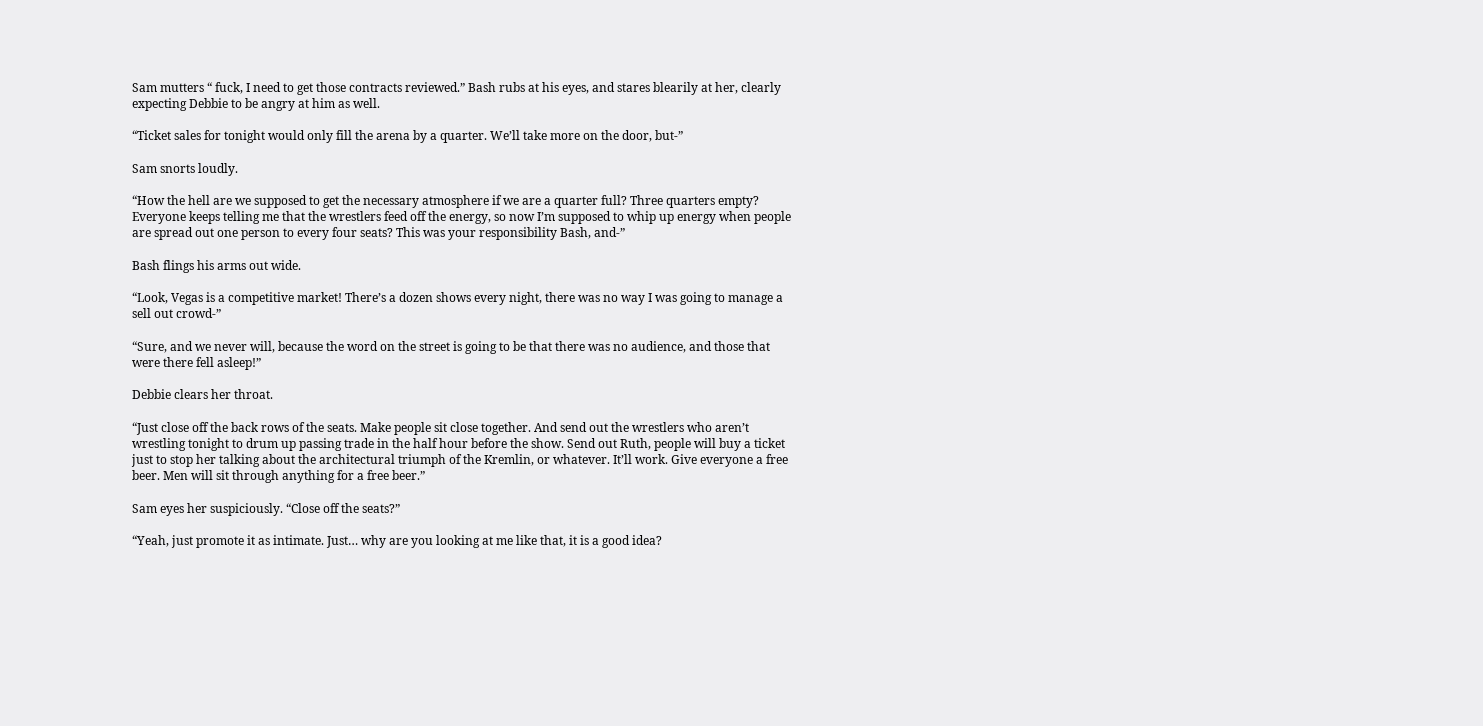Sam mutters “ fuck, I need to get those contracts reviewed.” Bash rubs at his eyes, and stares blearily at her, clearly expecting Debbie to be angry at him as well.

“Ticket sales for tonight would only fill the arena by a quarter. We’ll take more on the door, but-”

Sam snorts loudly.

“How the hell are we supposed to get the necessary atmosphere if we are a quarter full? Three quarters empty? Everyone keeps telling me that the wrestlers feed off the energy, so now I’m supposed to whip up energy when people are spread out one person to every four seats? This was your responsibility Bash, and-”

Bash flings his arms out wide.

“Look, Vegas is a competitive market! There’s a dozen shows every night, there was no way I was going to manage a sell out crowd-”

“Sure, and we never will, because the word on the street is going to be that there was no audience, and those that were there fell asleep!”

Debbie clears her throat.

“Just close off the back rows of the seats. Make people sit close together. And send out the wrestlers who aren’t wrestling tonight to drum up passing trade in the half hour before the show. Send out Ruth, people will buy a ticket just to stop her talking about the architectural triumph of the Kremlin, or whatever. It’ll work. Give everyone a free beer. Men will sit through anything for a free beer.”

Sam eyes her suspiciously. “Close off the seats?”

“Yeah, just promote it as intimate. Just… why are you looking at me like that, it is a good idea?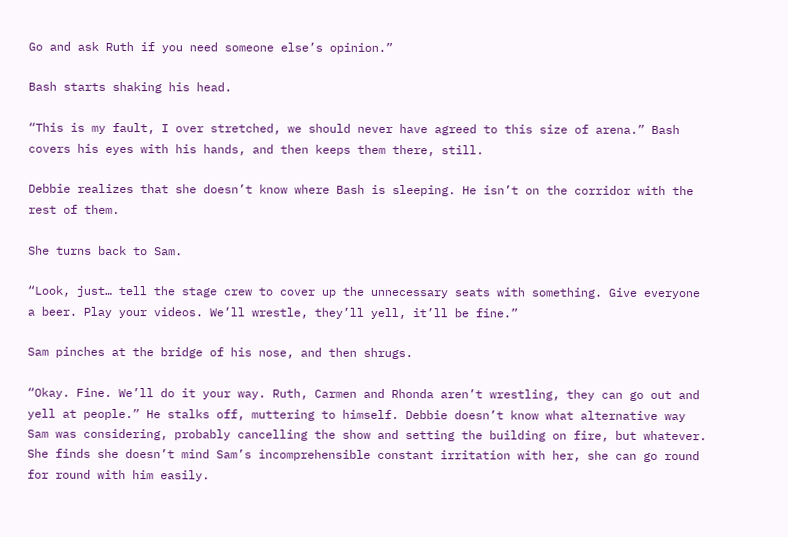Go and ask Ruth if you need someone else’s opinion.”

Bash starts shaking his head.

“This is my fault, I over stretched, we should never have agreed to this size of arena.” Bash covers his eyes with his hands, and then keeps them there, still.

Debbie realizes that she doesn’t know where Bash is sleeping. He isn’t on the corridor with the rest of them.

She turns back to Sam.

“Look, just… tell the stage crew to cover up the unnecessary seats with something. Give everyone a beer. Play your videos. We’ll wrestle, they’ll yell, it’ll be fine.”

Sam pinches at the bridge of his nose, and then shrugs.

“Okay. Fine. We’ll do it your way. Ruth, Carmen and Rhonda aren’t wrestling, they can go out and yell at people.” He stalks off, muttering to himself. Debbie doesn’t know what alternative way Sam was considering, probably cancelling the show and setting the building on fire, but whatever. She finds she doesn’t mind Sam’s incomprehensible constant irritation with her, she can go round for round with him easily.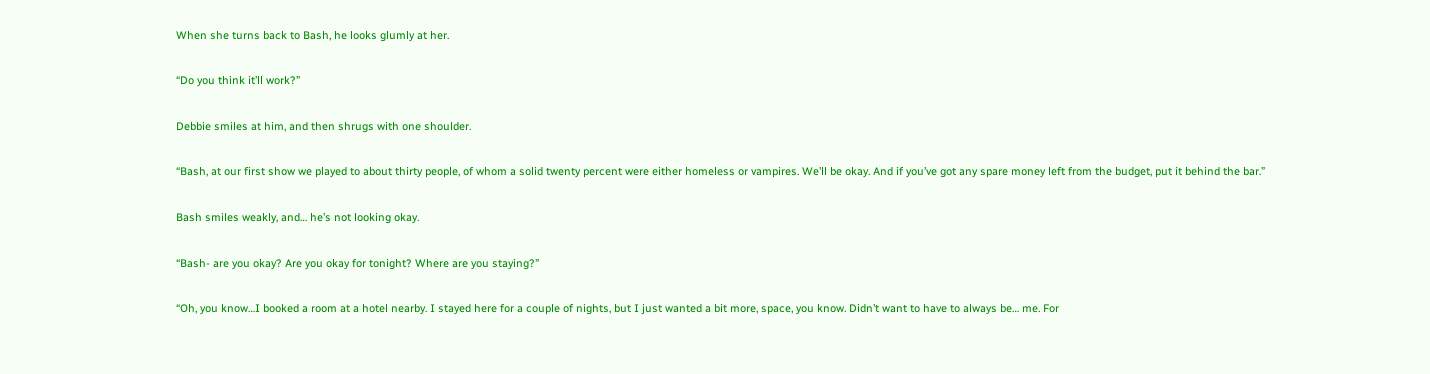When she turns back to Bash, he looks glumly at her.

“Do you think it’ll work?”

Debbie smiles at him, and then shrugs with one shoulder.

“Bash, at our first show we played to about thirty people, of whom a solid twenty percent were either homeless or vampires. We’ll be okay. And if you’ve got any spare money left from the budget, put it behind the bar.”

Bash smiles weakly, and… he’s not looking okay.

“Bash- are you okay? Are you okay for tonight? Where are you staying?”

“Oh, you know…I booked a room at a hotel nearby. I stayed here for a couple of nights, but I just wanted a bit more, space, you know. Didn’t want to have to always be… me. For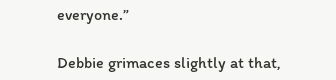everyone.”

Debbie grimaces slightly at that,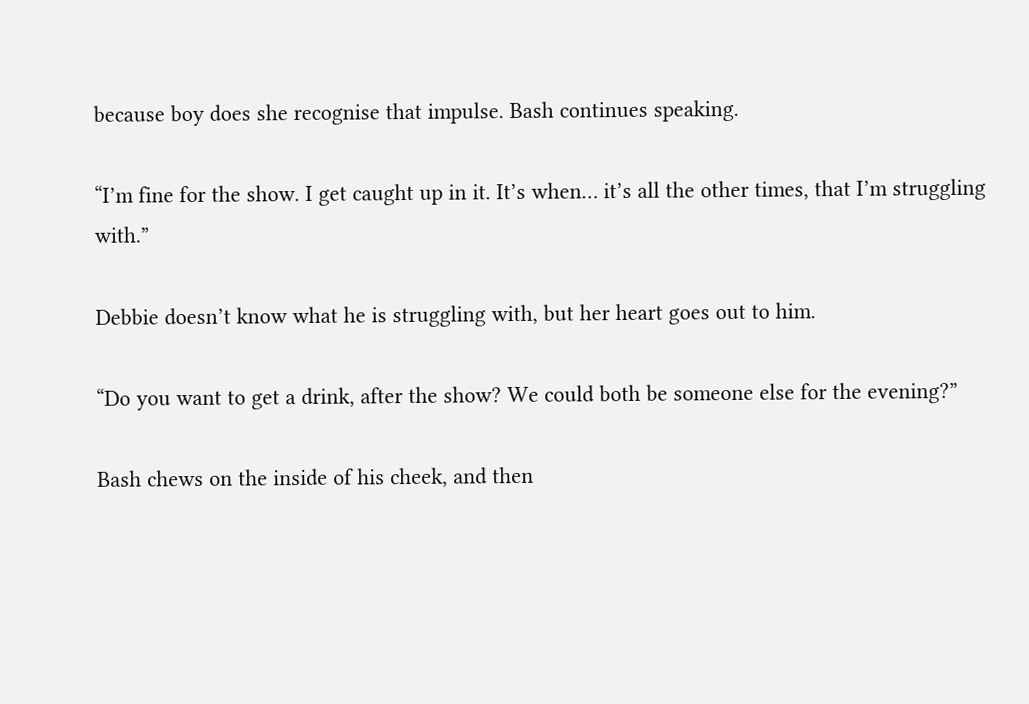because boy does she recognise that impulse. Bash continues speaking.

“I’m fine for the show. I get caught up in it. It’s when… it’s all the other times, that I’m struggling with.”

Debbie doesn’t know what he is struggling with, but her heart goes out to him.

“Do you want to get a drink, after the show? We could both be someone else for the evening?”

Bash chews on the inside of his cheek, and then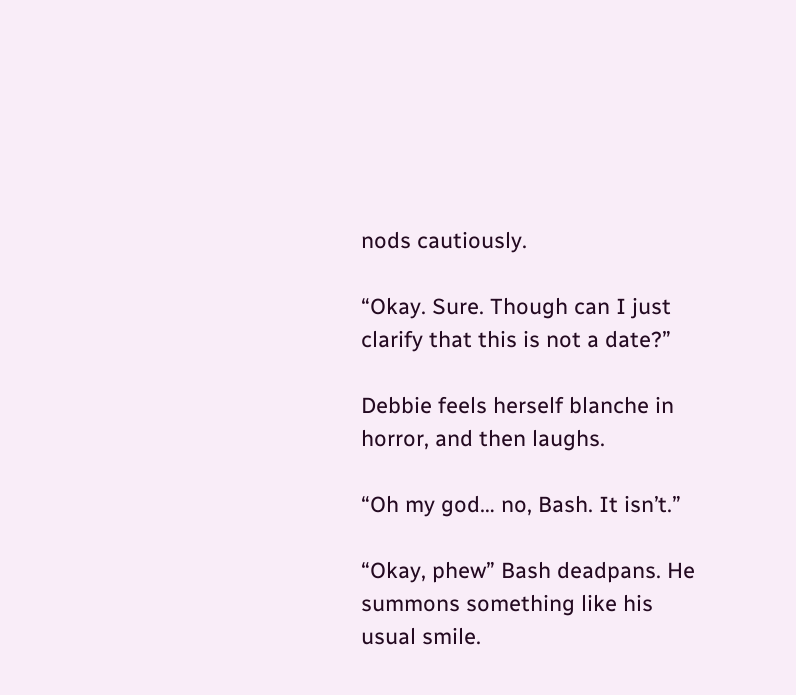nods cautiously.

“Okay. Sure. Though can I just clarify that this is not a date?”

Debbie feels herself blanche in horror, and then laughs.

“Oh my god… no, Bash. It isn’t.”

“Okay, phew” Bash deadpans. He summons something like his usual smile.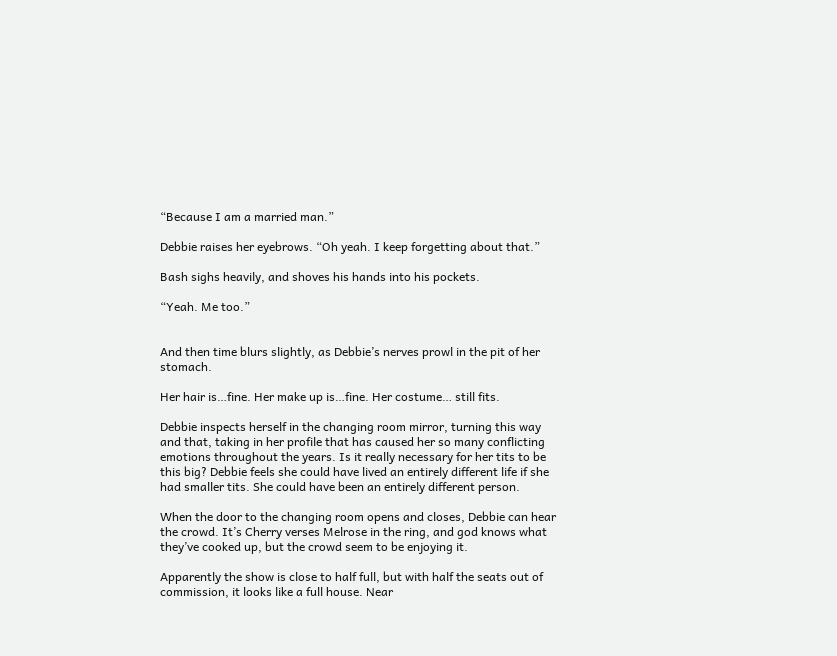“Because I am a married man.”

Debbie raises her eyebrows. “Oh yeah. I keep forgetting about that.”

Bash sighs heavily, and shoves his hands into his pockets.

“Yeah. Me too.”


And then time blurs slightly, as Debbie’s nerves prowl in the pit of her stomach.

Her hair is…fine. Her make up is…fine. Her costume… still fits.

Debbie inspects herself in the changing room mirror, turning this way and that, taking in her profile that has caused her so many conflicting emotions throughout the years. Is it really necessary for her tits to be this big? Debbie feels she could have lived an entirely different life if she had smaller tits. She could have been an entirely different person.

When the door to the changing room opens and closes, Debbie can hear the crowd. It’s Cherry verses Melrose in the ring, and god knows what they’ve cooked up, but the crowd seem to be enjoying it.

Apparently the show is close to half full, but with half the seats out of commission, it looks like a full house. Near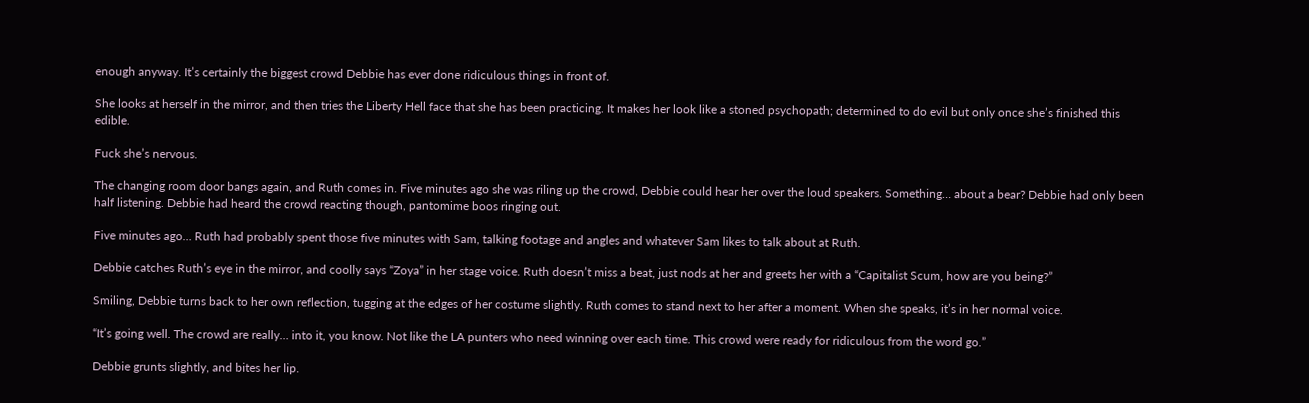enough anyway. It’s certainly the biggest crowd Debbie has ever done ridiculous things in front of.

She looks at herself in the mirror, and then tries the Liberty Hell face that she has been practicing. It makes her look like a stoned psychopath; determined to do evil but only once she’s finished this edible.

Fuck she’s nervous.

The changing room door bangs again, and Ruth comes in. Five minutes ago she was riling up the crowd, Debbie could hear her over the loud speakers. Something… about a bear? Debbie had only been half listening. Debbie had heard the crowd reacting though, pantomime boos ringing out.

Five minutes ago… Ruth had probably spent those five minutes with Sam, talking footage and angles and whatever Sam likes to talk about at Ruth.

Debbie catches Ruth’s eye in the mirror, and coolly says “Zoya” in her stage voice. Ruth doesn’t miss a beat, just nods at her and greets her with a “Capitalist Scum, how are you being?”

Smiling, Debbie turns back to her own reflection, tugging at the edges of her costume slightly. Ruth comes to stand next to her after a moment. When she speaks, it’s in her normal voice.

“It’s going well. The crowd are really… into it, you know. Not like the LA punters who need winning over each time. This crowd were ready for ridiculous from the word go.”

Debbie grunts slightly, and bites her lip.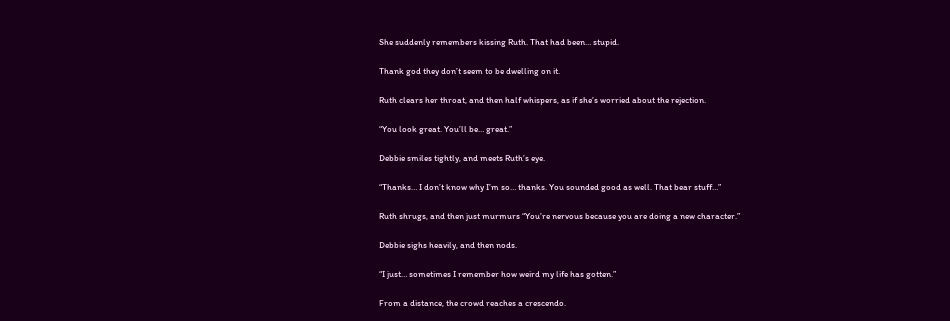She suddenly remembers kissing Ruth. That had been… stupid.

Thank god they don’t seem to be dwelling on it.

Ruth clears her throat, and then half whispers, as if she’s worried about the rejection.

“You look great. You’ll be… great.”

Debbie smiles tightly, and meets Ruth’s eye.

“Thanks… I don’t know why I’m so… thanks. You sounded good as well. That bear stuff…”

Ruth shrugs, and then just murmurs “You’re nervous because you are doing a new character.”

Debbie sighs heavily, and then nods.

“I just… sometimes I remember how weird my life has gotten.”

From a distance, the crowd reaches a crescendo.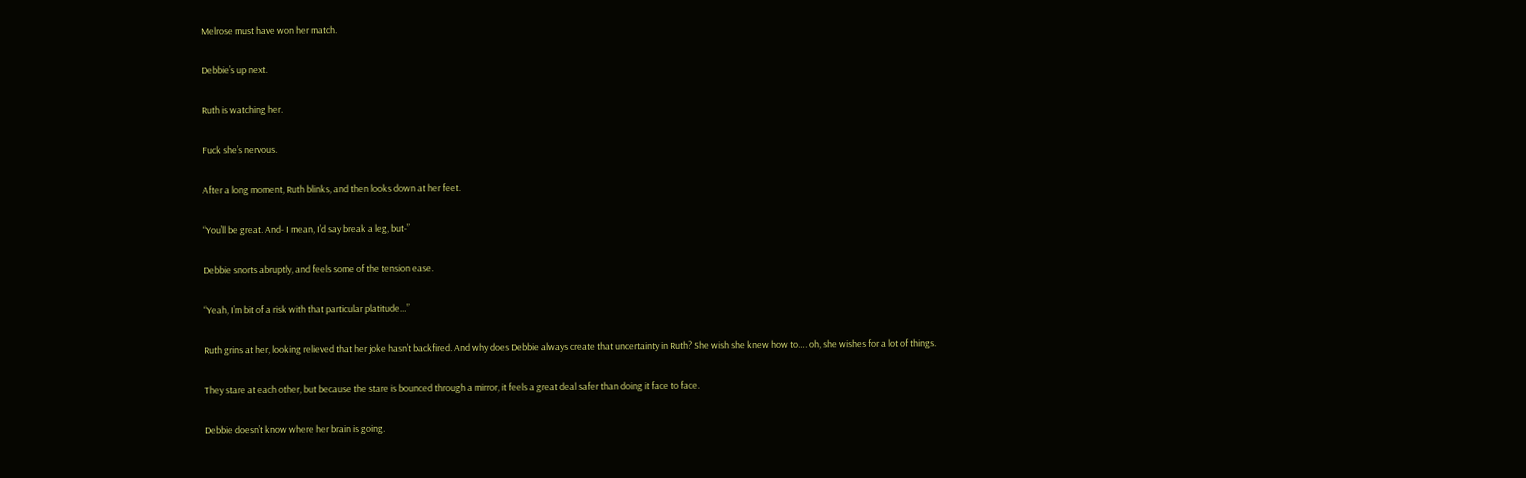Melrose must have won her match.

Debbie’s up next.

Ruth is watching her.

Fuck she’s nervous.

After a long moment, Ruth blinks, and then looks down at her feet.

“You’ll be great. And- I mean, I’d say break a leg, but-”

Debbie snorts abruptly, and feels some of the tension ease.

“Yeah, I’m bit of a risk with that particular platitude…”

Ruth grins at her, looking relieved that her joke hasn’t backfired. And why does Debbie always create that uncertainty in Ruth? She wish she knew how to…. oh, she wishes for a lot of things.

They stare at each other, but because the stare is bounced through a mirror, it feels a great deal safer than doing it face to face.

Debbie doesn’t know where her brain is going.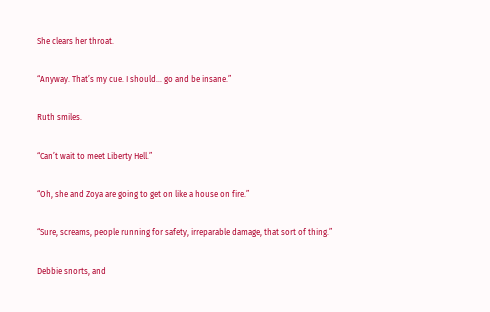She clears her throat.

“Anyway. That’s my cue. I should… go and be insane.”

Ruth smiles.

“Can’t wait to meet Liberty Hell.”

“Oh, she and Zoya are going to get on like a house on fire.”

“Sure, screams, people running for safety, irreparable damage, that sort of thing.”

Debbie snorts, and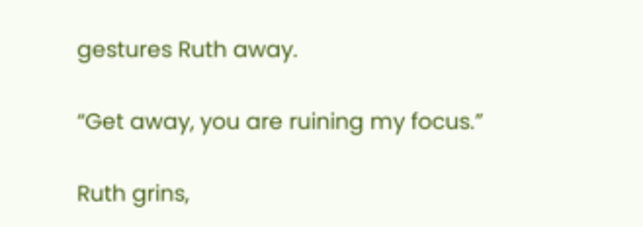gestures Ruth away.

“Get away, you are ruining my focus.”

Ruth grins,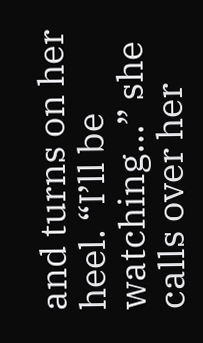and turns on her heel. “I’ll be watching…” she calls over her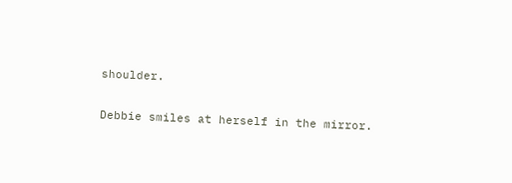shoulder.

Debbie smiles at herself in the mirror.